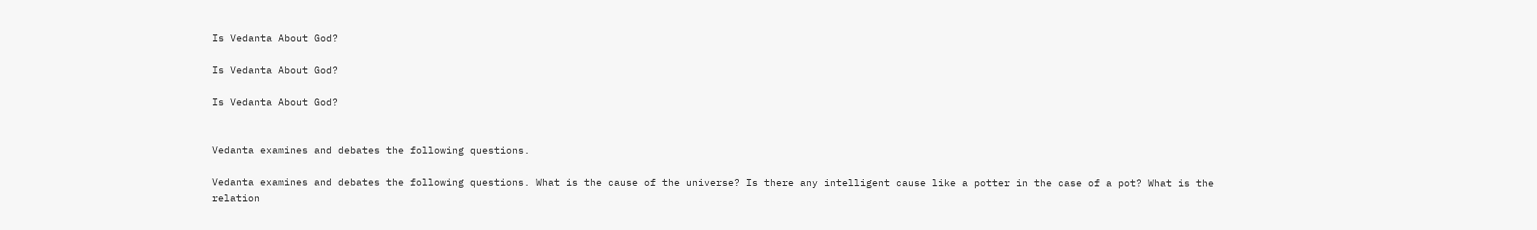Is Vedanta About God?

Is Vedanta About God?

Is Vedanta About God?


Vedanta examines and debates the following questions.

Vedanta examines and debates the following questions. What is the cause of the universe? Is there any intelligent cause like a potter in the case of a pot? What is the relation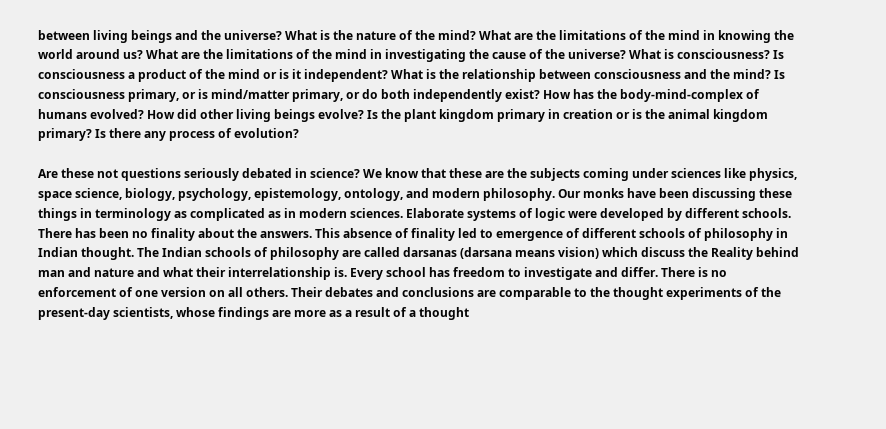between living beings and the universe? What is the nature of the mind? What are the limitations of the mind in knowing the world around us? What are the limitations of the mind in investigating the cause of the universe? What is consciousness? Is consciousness a product of the mind or is it independent? What is the relationship between consciousness and the mind? Is consciousness primary, or is mind/matter primary, or do both independently exist? How has the body-mind-complex of humans evolved? How did other living beings evolve? Is the plant kingdom primary in creation or is the animal kingdom primary? Is there any process of evolution?

Are these not questions seriously debated in science? We know that these are the subjects coming under sciences like physics, space science, biology, psychology, epistemology, ontology, and modern philosophy. Our monks have been discussing these things in terminology as complicated as in modern sciences. Elaborate systems of logic were developed by different schools. There has been no finality about the answers. This absence of finality led to emergence of different schools of philosophy in Indian thought. The Indian schools of philosophy are called darsanas (darsana means vision) which discuss the Reality behind man and nature and what their interrelationship is. Every school has freedom to investigate and differ. There is no enforcement of one version on all others. Their debates and conclusions are comparable to the thought experiments of the present-day scientists, whose findings are more as a result of a thought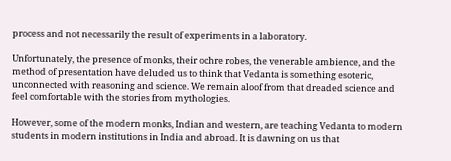process and not necessarily the result of experiments in a laboratory.

Unfortunately, the presence of monks, their ochre robes, the venerable ambience, and the method of presentation have deluded us to think that Vedanta is something esoteric, unconnected with reasoning and science. We remain aloof from that dreaded science and feel comfortable with the stories from mythologies.

However, some of the modern monks, Indian and western, are teaching Vedanta to modern students in modern institutions in India and abroad. It is dawning on us that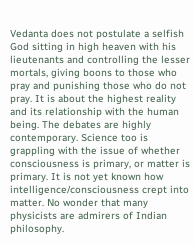Vedanta does not postulate a selfish God sitting in high heaven with his lieutenants and controlling the lesser mortals, giving boons to those who pray and punishing those who do not pray. It is about the highest reality and its relationship with the human being. The debates are highly contemporary. Science too is grappling with the issue of whether consciousness is primary, or matter is primary. It is not yet known how intelligence/consciousness crept into matter. No wonder that many physicists are admirers of Indian philosophy.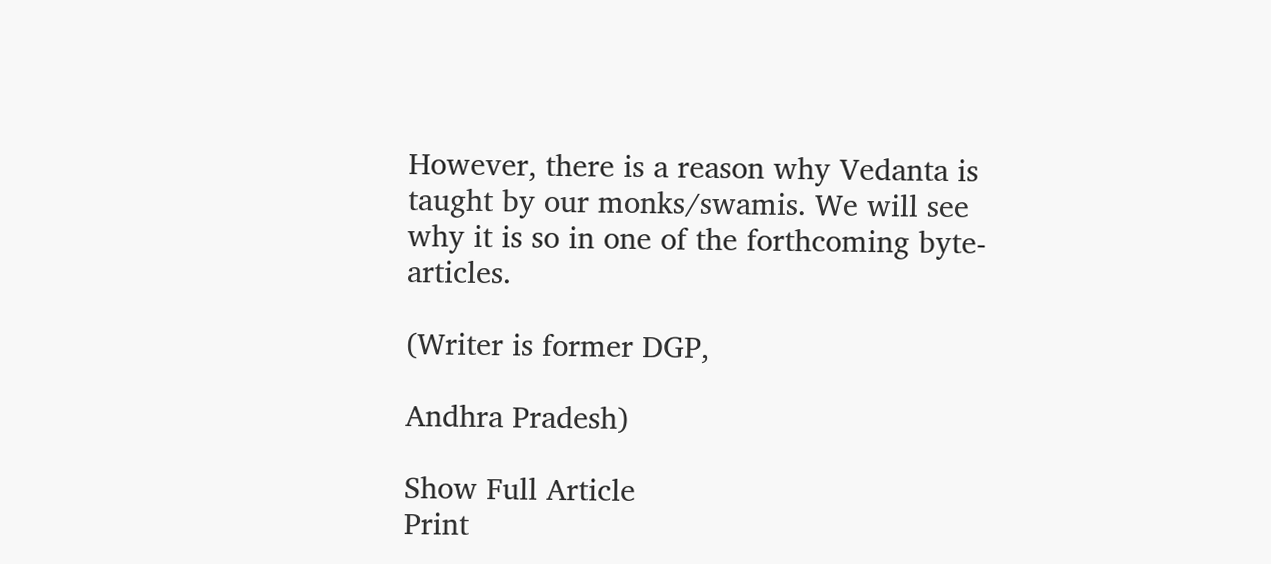However, there is a reason why Vedanta is taught by our monks/swamis. We will see why it is so in one of the forthcoming byte-articles.

(Writer is former DGP,

Andhra Pradesh)

Show Full Article
Print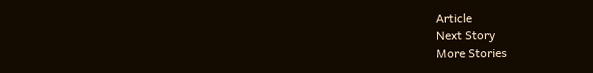Article
Next Story
More Stories